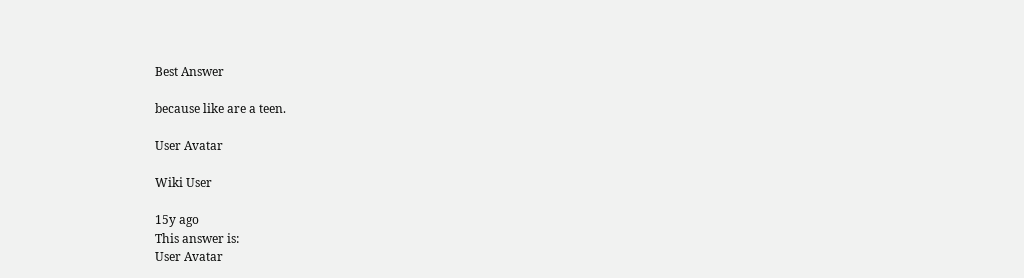Best Answer

because like are a teen.

User Avatar

Wiki User

15y ago
This answer is:
User Avatar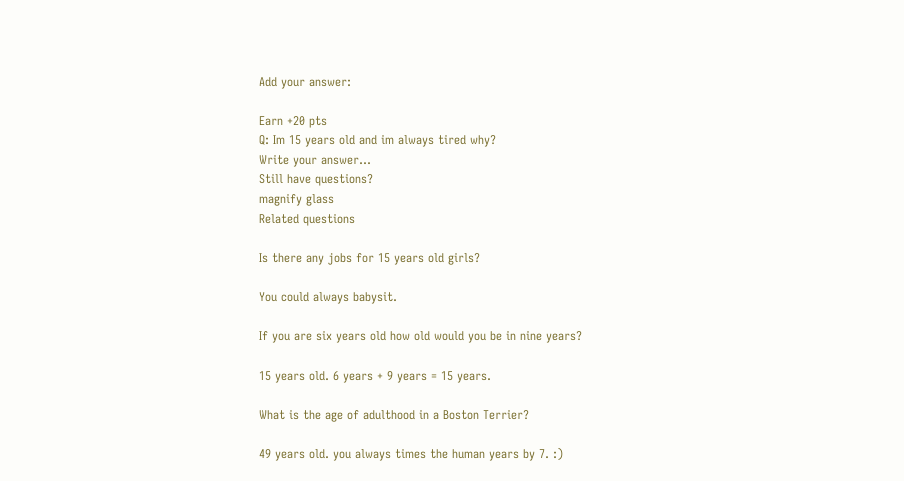Add your answer:

Earn +20 pts
Q: Im 15 years old and im always tired why?
Write your answer...
Still have questions?
magnify glass
Related questions

Is there any jobs for 15 years old girls?

You could always babysit.

If you are six years old how old would you be in nine years?

15 years old. 6 years + 9 years = 15 years.

What is the age of adulthood in a Boston Terrier?

49 years old. you always times the human years by 7. :)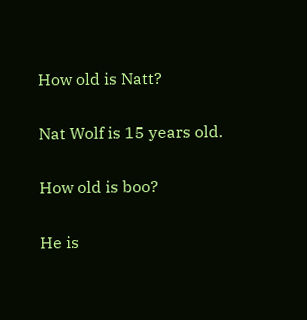How old is Natt?

Nat Wolf is 15 years old.

How old is boo?

He is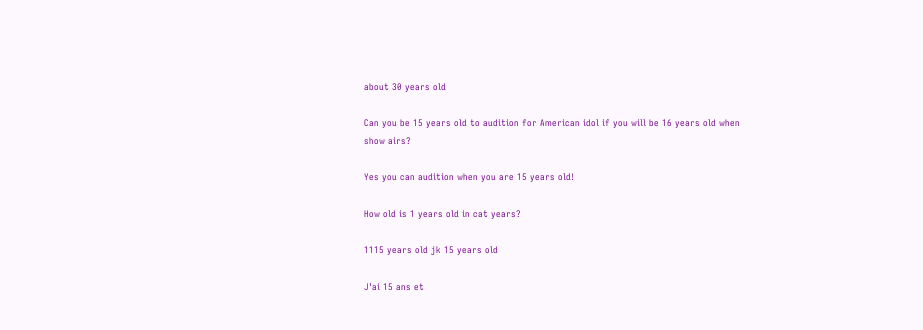about 30 years old

Can you be 15 years old to audition for American idol if you will be 16 years old when show airs?

Yes you can audition when you are 15 years old!

How old is 1 years old in cat years?

1115 years old jk 15 years old

J'ai 15 ans et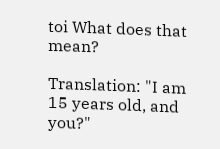toi What does that mean?

Translation: "I am 15 years old, and you?"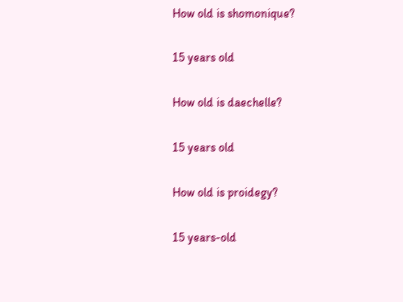How old is shomonique?

15 years old

How old is daechelle?

15 years old

How old is proidegy?

15 years-old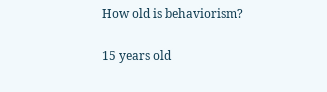How old is behaviorism?

15 years old